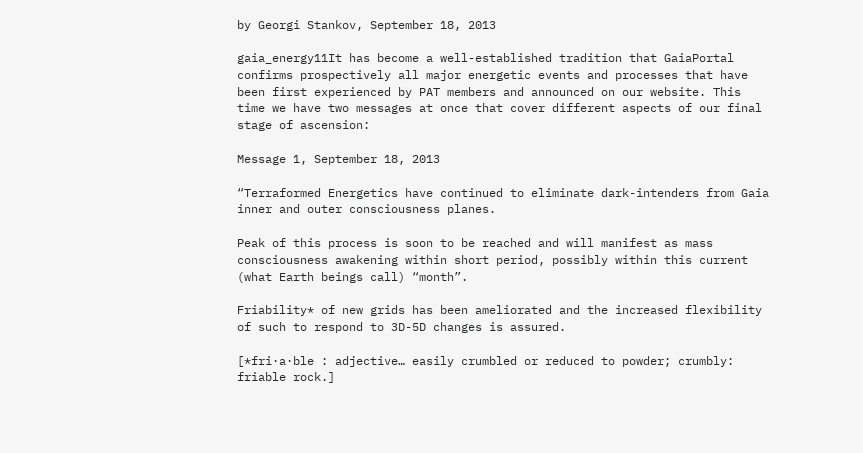by Georgi Stankov, September 18, 2013

gaia_energy11It has become a well-established tradition that GaiaPortal confirms prospectively all major energetic events and processes that have been first experienced by PAT members and announced on our website. This time we have two messages at once that cover different aspects of our final stage of ascension:

Message 1, September 18, 2013

“Terraformed Energetics have continued to eliminate dark-intenders from Gaia inner and outer consciousness planes.

Peak of this process is soon to be reached and will manifest as mass consciousness awakening within short period, possibly within this current (what Earth beings call) “month”.

Friability* of new grids has been ameliorated and the increased flexibility of such to respond to 3D-5D changes is assured.

[*fri·a·ble : adjective… easily crumbled or reduced to powder; crumbly: friable rock.]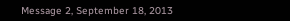Message 2, September 18, 2013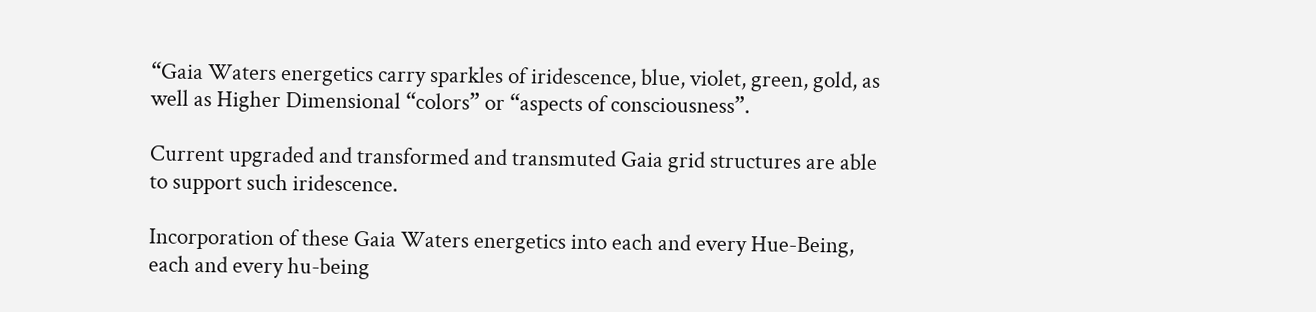“Gaia Waters energetics carry sparkles of iridescence, blue, violet, green, gold, as well as Higher Dimensional “colors” or “aspects of consciousness”.

Current upgraded and transformed and transmuted Gaia grid structures are able to support such iridescence.

Incorporation of these Gaia Waters energetics into each and every Hue-Being, each and every hu-being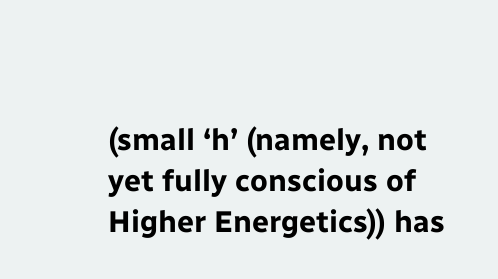(small ‘h’ (namely, not yet fully conscious of Higher Energetics)) has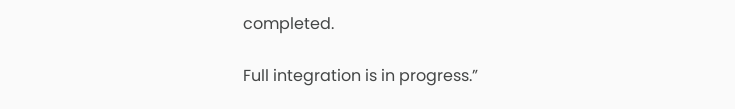completed.

Full integration is in progress.”